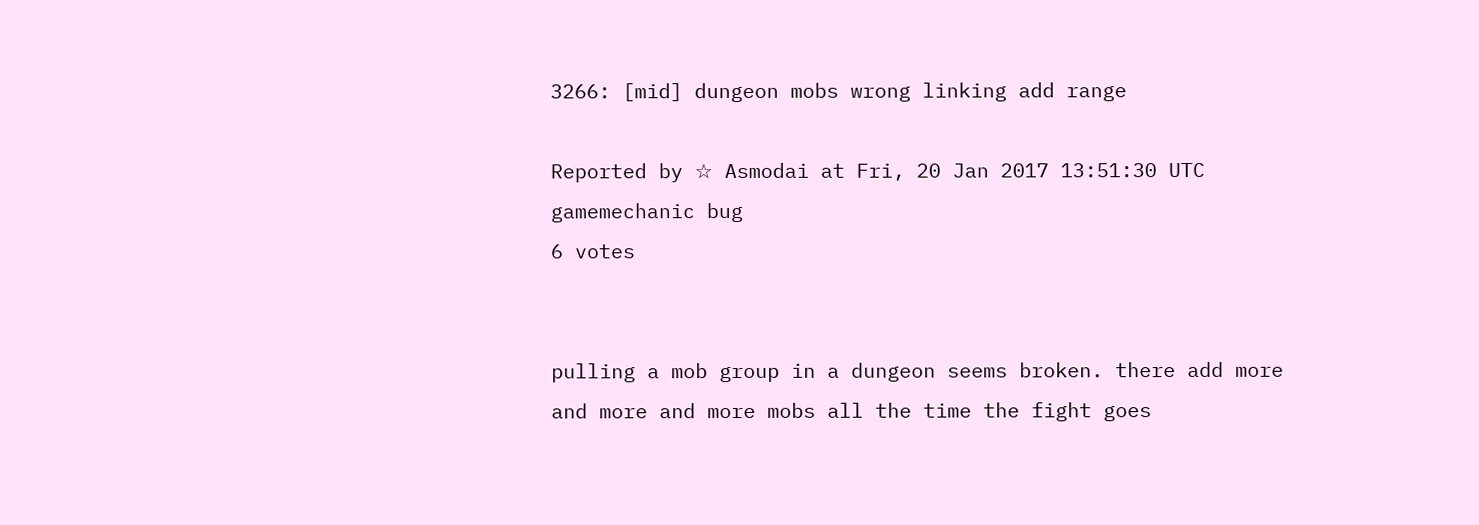3266: [mid] dungeon mobs wrong linking add range

Reported by ☆ Asmodai at Fri, 20 Jan 2017 13:51:30 UTC
gamemechanic bug
6 votes


pulling a mob group in a dungeon seems broken. there add more and more and more mobs all the time the fight goes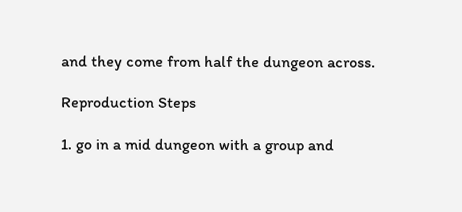and they come from half the dungeon across.

Reproduction Steps

1. go in a mid dungeon with a group and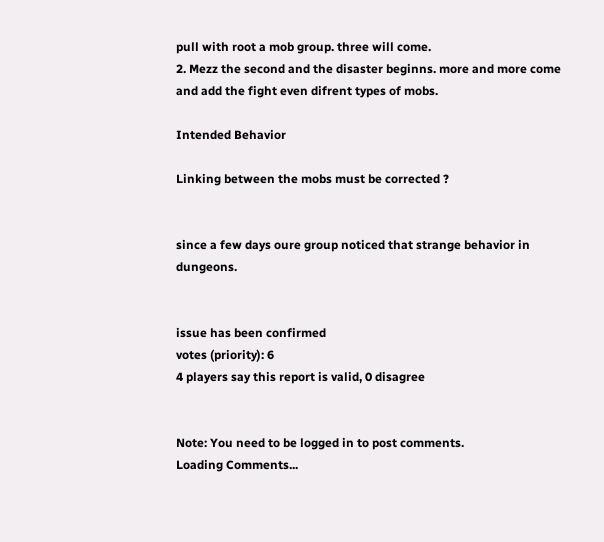pull with root a mob group. three will come.
2. Mezz the second and the disaster beginns. more and more come and add the fight even difrent types of mobs.

Intended Behavior

Linking between the mobs must be corrected ?


since a few days oure group noticed that strange behavior in dungeons.


issue has been confirmed
votes (priority): 6
4 players say this report is valid, 0 disagree


Note: You need to be logged in to post comments.
Loading Comments...